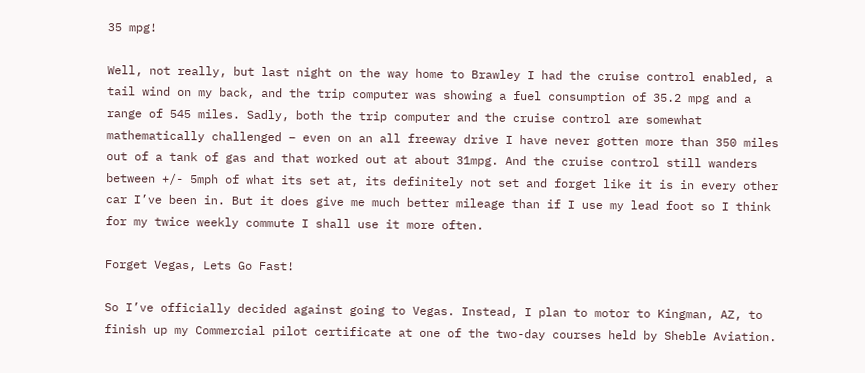35 mpg!

Well, not really, but last night on the way home to Brawley I had the cruise control enabled, a tail wind on my back, and the trip computer was showing a fuel consumption of 35.2 mpg and a range of 545 miles. Sadly, both the trip computer and the cruise control are somewhat mathematically challenged – even on an all freeway drive I have never gotten more than 350 miles out of a tank of gas and that worked out at about 31mpg. And the cruise control still wanders between +/- 5mph of what its set at, its definitely not set and forget like it is in every other car I’ve been in. But it does give me much better mileage than if I use my lead foot so I think for my twice weekly commute I shall use it more often.

Forget Vegas, Lets Go Fast!

So I’ve officially decided against going to Vegas. Instead, I plan to motor to Kingman, AZ, to finish up my Commercial pilot certificate at one of the two-day courses held by Sheble Aviation.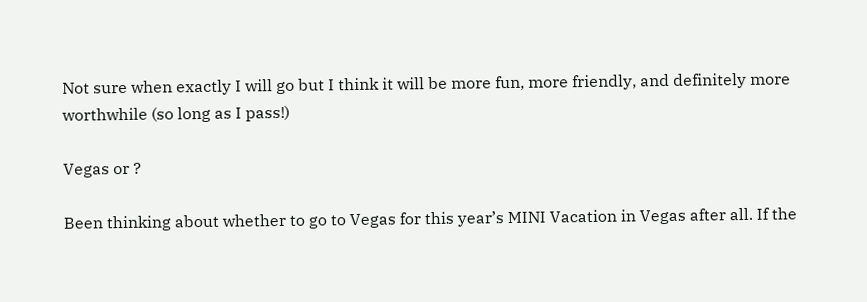Not sure when exactly I will go but I think it will be more fun, more friendly, and definitely more worthwhile (so long as I pass!)

Vegas or ?

Been thinking about whether to go to Vegas for this year’s MINI Vacation in Vegas after all. If the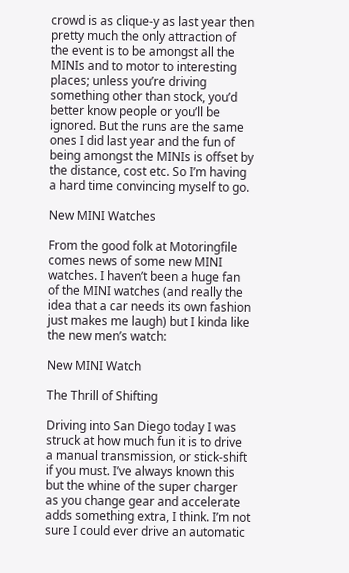crowd is as clique-y as last year then pretty much the only attraction of the event is to be amongst all the MINIs and to motor to interesting places; unless you’re driving something other than stock, you’d better know people or you’ll be ignored. But the runs are the same ones I did last year and the fun of being amongst the MINIs is offset by the distance, cost etc. So I’m having a hard time convincing myself to go.

New MINI Watches

From the good folk at Motoringfile comes news of some new MINI watches. I haven’t been a huge fan of the MINI watches (and really the idea that a car needs its own fashion just makes me laugh) but I kinda like the new men’s watch:

New MINI Watch

The Thrill of Shifting

Driving into San Diego today I was struck at how much fun it is to drive a manual transmission, or stick-shift if you must. I’ve always known this but the whine of the super charger as you change gear and accelerate adds something extra, I think. I’m not sure I could ever drive an automatic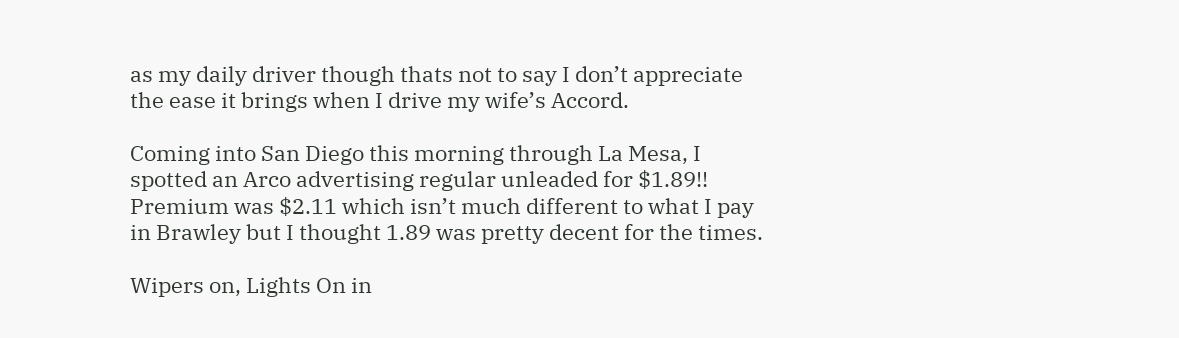as my daily driver though thats not to say I don’t appreciate the ease it brings when I drive my wife’s Accord.

Coming into San Diego this morning through La Mesa, I spotted an Arco advertising regular unleaded for $1.89!! Premium was $2.11 which isn’t much different to what I pay in Brawley but I thought 1.89 was pretty decent for the times.

Wipers on, Lights On in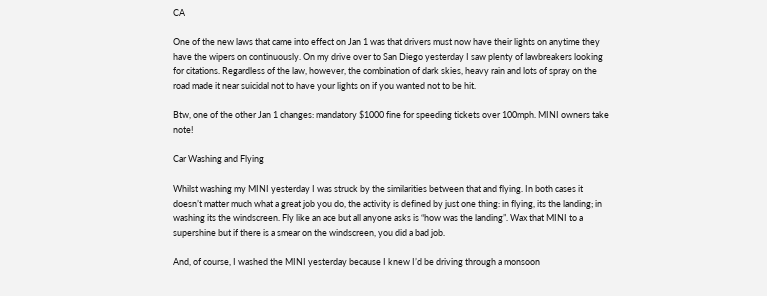CA

One of the new laws that came into effect on Jan 1 was that drivers must now have their lights on anytime they have the wipers on continuously. On my drive over to San Diego yesterday I saw plenty of lawbreakers looking for citations. Regardless of the law, however, the combination of dark skies, heavy rain and lots of spray on the road made it near suicidal not to have your lights on if you wanted not to be hit.

Btw, one of the other Jan 1 changes: mandatory $1000 fine for speeding tickets over 100mph. MINI owners take note!

Car Washing and Flying

Whilst washing my MINI yesterday I was struck by the similarities between that and flying. In both cases it doesn’t matter much what a great job you do, the activity is defined by just one thing: in flying, its the landing; in washing its the windscreen. Fly like an ace but all anyone asks is “how was the landing”. Wax that MINI to a supershine but if there is a smear on the windscreen, you did a bad job.

And, of course, I washed the MINI yesterday because I knew I’d be driving through a monsoon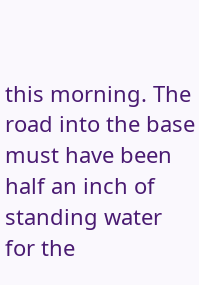this morning. The road into the base must have been half an inch of standing water for the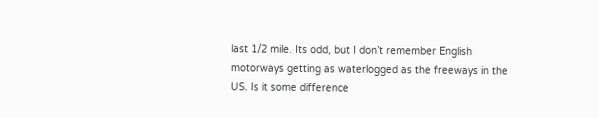last 1/2 mile. Its odd, but I don’t remember English motorways getting as waterlogged as the freeways in the US. Is it some difference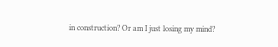in construction? Or am I just losing my mind?